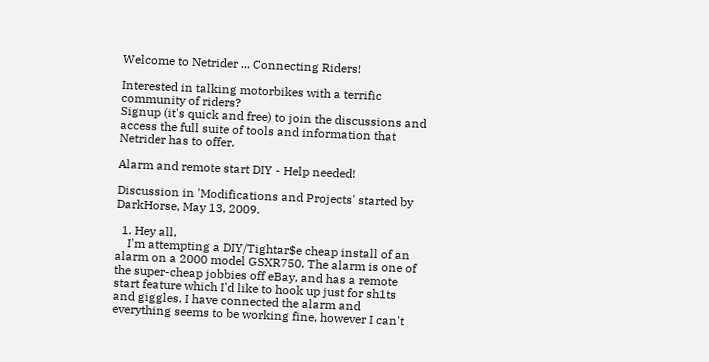Welcome to Netrider ... Connecting Riders!

Interested in talking motorbikes with a terrific community of riders?
Signup (it's quick and free) to join the discussions and access the full suite of tools and information that Netrider has to offer.

Alarm and remote start DIY - Help needed!

Discussion in 'Modifications and Projects' started by DarkHorse, May 13, 2009.

  1. Hey all,
    I'm attempting a DIY/Tightar$e cheap install of an alarm on a 2000 model GSXR750. The alarm is one of the super-cheap jobbies off eBay, and has a remote start feature which I'd like to hook up just for sh1ts and giggles. I have connected the alarm and everything seems to be working fine, however I can't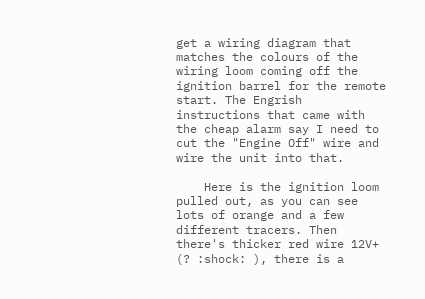get a wiring diagram that matches the colours of the wiring loom coming off the ignition barrel for the remote start. The Engrish instructions that came with the cheap alarm say I need to cut the "Engine Off" wire and wire the unit into that.

    Here is the ignition loom pulled out, as you can see lots of orange and a few different tracers. Then there's thicker red wire 12V+ (? :shock: ), there is a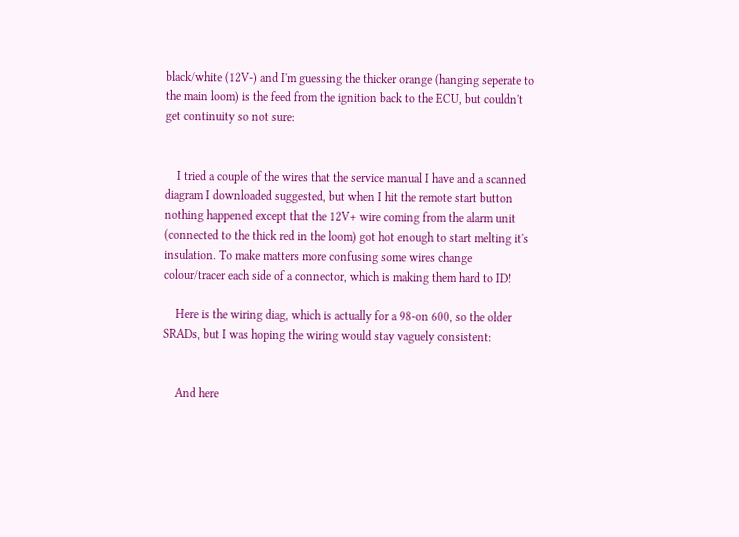black/white (12V-) and I'm guessing the thicker orange (hanging seperate to the main loom) is the feed from the ignition back to the ECU, but couldn't get continuity so not sure:


    I tried a couple of the wires that the service manual I have and a scanned diagram I downloaded suggested, but when I hit the remote start button nothing happened except that the 12V+ wire coming from the alarm unit (connected to the thick red in the loom) got hot enough to start melting it's insulation. To make matters more confusing some wires change colour/tracer each side of a connector, which is making them hard to ID!

    Here is the wiring diag, which is actually for a 98-on 600, so the older SRADs, but I was hoping the wiring would stay vaguely consistent:


    And here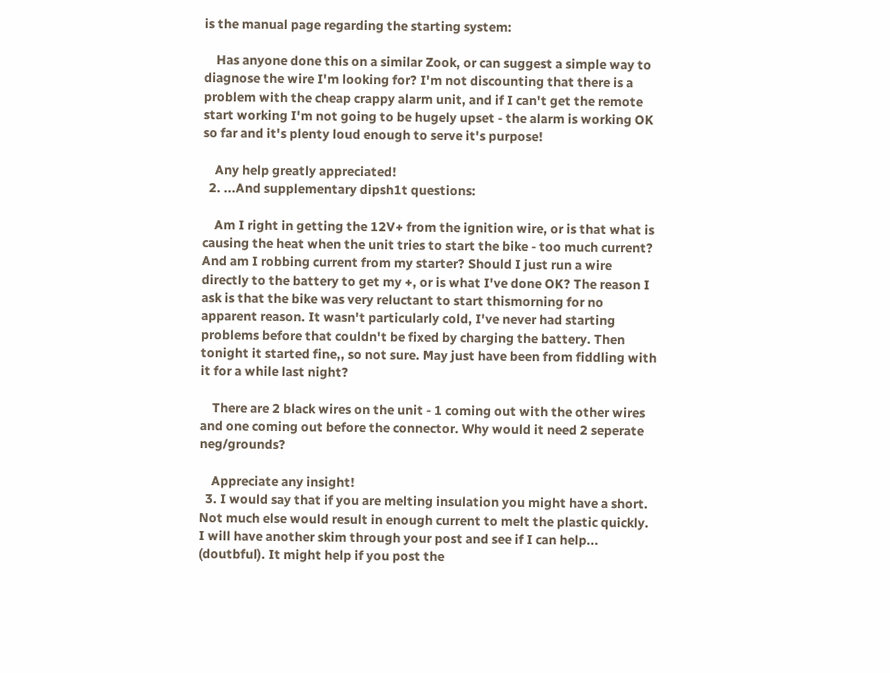is the manual page regarding the starting system:

    Has anyone done this on a similar Zook, or can suggest a simple way to diagnose the wire I'm looking for? I'm not discounting that there is a problem with the cheap crappy alarm unit, and if I can't get the remote start working I'm not going to be hugely upset - the alarm is working OK so far and it's plenty loud enough to serve it's purpose!

    Any help greatly appreciated!
  2. ...And supplementary dipsh1t questions:

    Am I right in getting the 12V+ from the ignition wire, or is that what is causing the heat when the unit tries to start the bike - too much current? And am I robbing current from my starter? Should I just run a wire directly to the battery to get my +, or is what I've done OK? The reason I ask is that the bike was very reluctant to start thismorning for no apparent reason. It wasn't particularly cold, I've never had starting problems before that couldn't be fixed by charging the battery. Then tonight it started fine,, so not sure. May just have been from fiddling with it for a while last night?

    There are 2 black wires on the unit - 1 coming out with the other wires and one coming out before the connector. Why would it need 2 seperate neg/grounds?

    Appreciate any insight!
  3. I would say that if you are melting insulation you might have a short. Not much else would result in enough current to melt the plastic quickly. I will have another skim through your post and see if I can help... (doutbful). It might help if you post the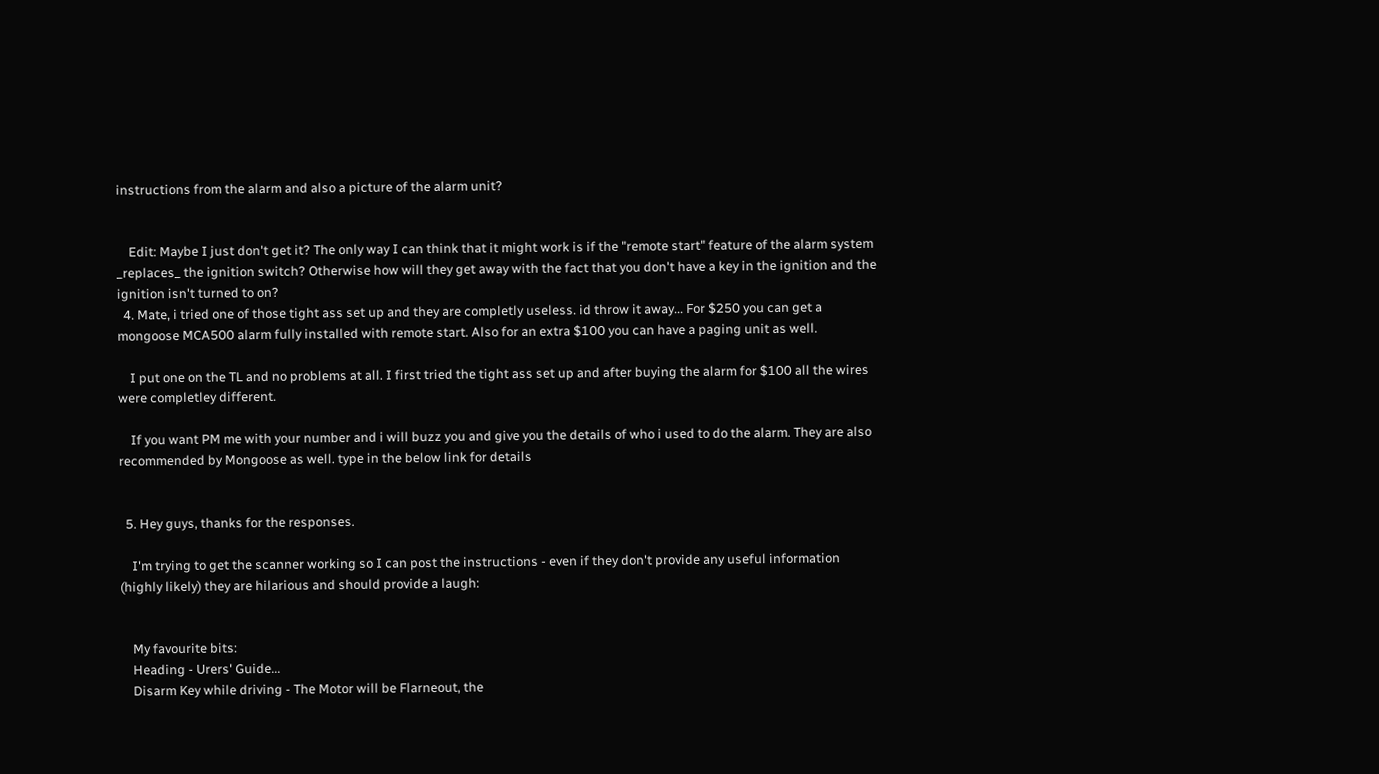instructions from the alarm and also a picture of the alarm unit?


    Edit: Maybe I just don't get it? The only way I can think that it might work is if the "remote start" feature of the alarm system _replaces_ the ignition switch? Otherwise how will they get away with the fact that you don't have a key in the ignition and the ignition isn't turned to on?
  4. Mate, i tried one of those tight ass set up and they are completly useless. id throw it away... For $250 you can get a mongoose MCA500 alarm fully installed with remote start. Also for an extra $100 you can have a paging unit as well.

    I put one on the TL and no problems at all. I first tried the tight ass set up and after buying the alarm for $100 all the wires were completley different.

    If you want PM me with your number and i will buzz you and give you the details of who i used to do the alarm. They are also recommended by Mongoose as well. type in the below link for details


  5. Hey guys, thanks for the responses.

    I'm trying to get the scanner working so I can post the instructions - even if they don't provide any useful information (highly likely) they are hilarious and should provide a laugh:


    My favourite bits:
    Heading - Urers' Guide...
    Disarm Key while driving - The Motor will be Flarneout, the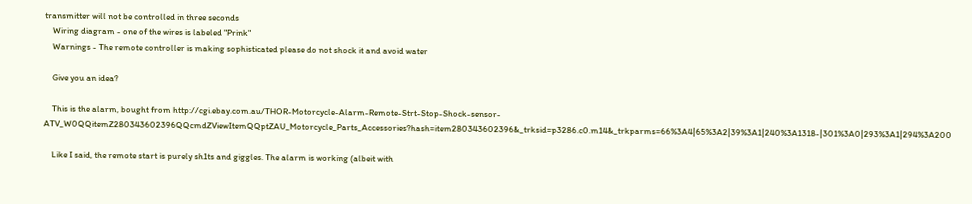transmitter will not be controlled in three seconds
    Wiring diagram - one of the wires is labeled "Prink"
    Warnings - The remote controller is making sophisticated please do not shock it and avoid water

    Give you an idea?

    This is the alarm, bought from http://cgi.ebay.com.au/THOR-Motorcycle-Alarm-Remote-Strt-Stop-Shock-sensor-ATV_W0QQitemZ280343602396QQcmdZViewItemQQptZAU_Motorcycle_Parts_Accessories?hash=item280343602396&_trksid=p3286.c0.m14&_trkparms=66%3A4|65%3A2|39%3A1|240%3A1318-|301%3A0|293%3A1|294%3A200

    Like I said, the remote start is purely sh1ts and giggles. The alarm is working (albeit with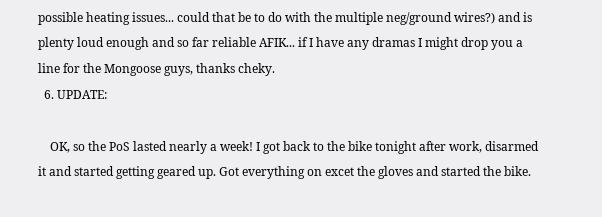possible heating issues... could that be to do with the multiple neg/ground wires?) and is plenty loud enough and so far reliable AFIK... if I have any dramas I might drop you a line for the Mongoose guys, thanks cheky.
  6. UPDATE:

    OK, so the PoS lasted nearly a week! I got back to the bike tonight after work, disarmed it and started getting geared up. Got everything on excet the gloves and started the bike.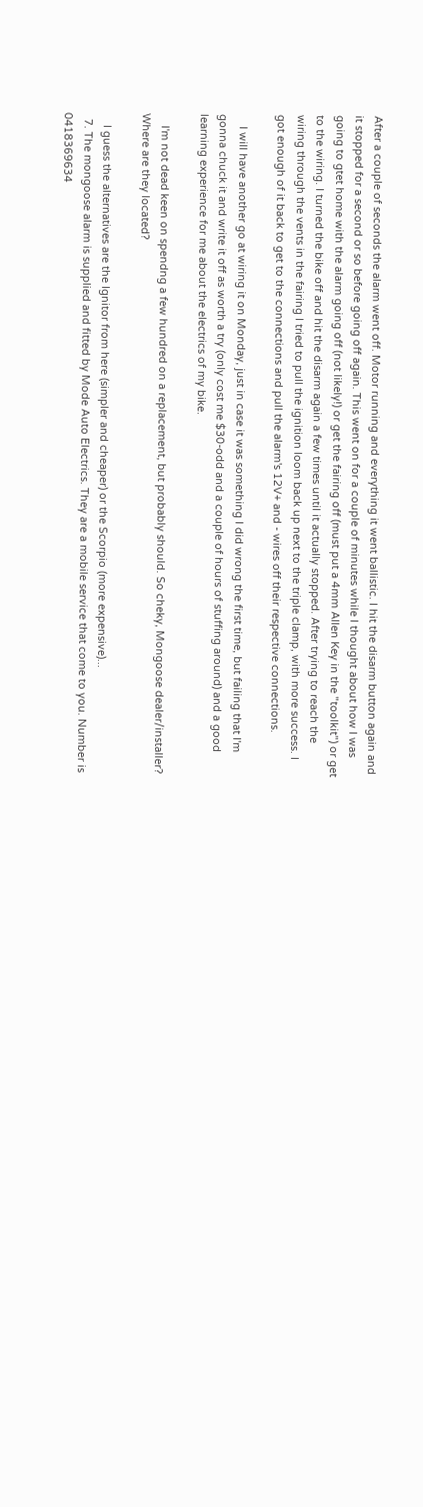After a couple of seconds the alarm went off. Motor running and everything it went ballistic. I hit the disarm button again and it stopped for a second or so before going off again. This went on for a couple of minutes while I thought about how I was going to gtet home with the alarm going off (not likely!) or get the fairing off (must put a 4mm Allen Key in the "toolkit") or get to the wiring. I turned the bike off and hit the disarm again a few times until it actually stopped. After trying to reach the wiring through the vents in the fairing I tried to pull the ignition loom back up next to the triple clamp, with more success. I got enough of it back to get to the connections and pull the alarm's 12V+ and - wires off their respective connections.

    I will have another go at wiring it on Monday, just in case it was something I did wrong the first time, but failing that I'm gonna chuck it and write it off as worth a try (only cost me $30-odd and a couple of hours of stuffing around) and a good learning experience for me about the electrics of my bike.

    I'm not dead keen on spendng a few hundred on a replacement, but probably should. So cheky, Mongoose dealer/installer? Where are they located?

    I guess the alternatives are the Ignitor from here (simpler and cheaper) or the Scorpio (more expensive)...
  7. The mongoose alarm is supplied and fitted by Mode Auto Electrics. They are a mobile service that come to you. Number is 0418369634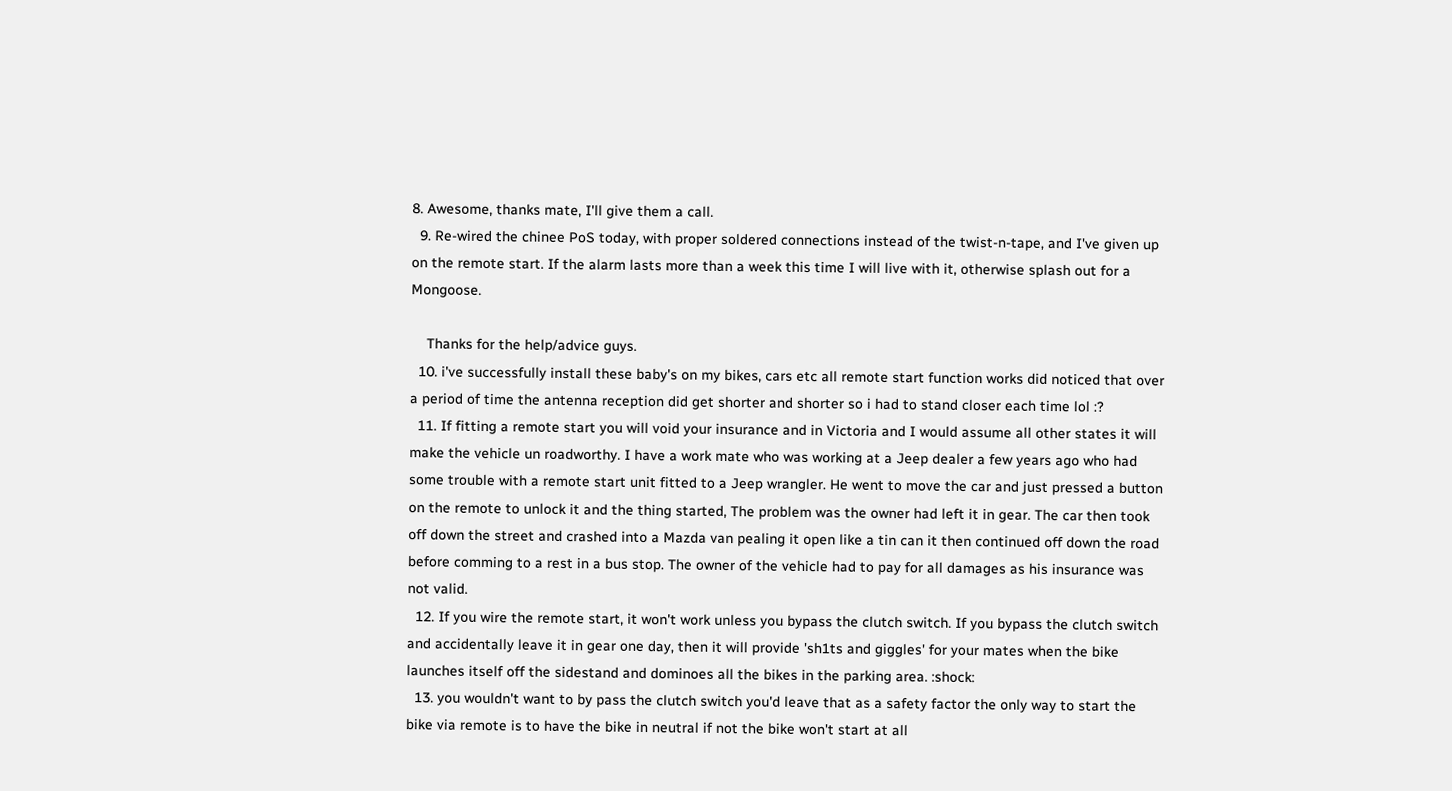8. Awesome, thanks mate, I'll give them a call.
  9. Re-wired the chinee PoS today, with proper soldered connections instead of the twist-n-tape, and I've given up on the remote start. If the alarm lasts more than a week this time I will live with it, otherwise splash out for a Mongoose.

    Thanks for the help/advice guys.
  10. i've successfully install these baby's on my bikes, cars etc all remote start function works did noticed that over a period of time the antenna reception did get shorter and shorter so i had to stand closer each time lol :?
  11. If fitting a remote start you will void your insurance and in Victoria and I would assume all other states it will make the vehicle un roadworthy. I have a work mate who was working at a Jeep dealer a few years ago who had some trouble with a remote start unit fitted to a Jeep wrangler. He went to move the car and just pressed a button on the remote to unlock it and the thing started, The problem was the owner had left it in gear. The car then took off down the street and crashed into a Mazda van pealing it open like a tin can it then continued off down the road before comming to a rest in a bus stop. The owner of the vehicle had to pay for all damages as his insurance was not valid.
  12. If you wire the remote start, it won't work unless you bypass the clutch switch. If you bypass the clutch switch and accidentally leave it in gear one day, then it will provide 'sh1ts and giggles' for your mates when the bike launches itself off the sidestand and dominoes all the bikes in the parking area. :shock:
  13. you wouldn't want to by pass the clutch switch you'd leave that as a safety factor the only way to start the bike via remote is to have the bike in neutral if not the bike won't start at all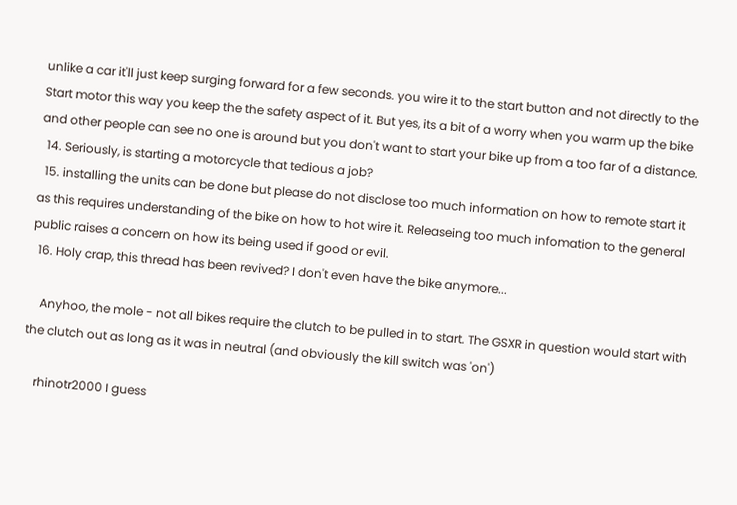unlike a car it'll just keep surging forward for a few seconds. you wire it to the start button and not directly to the Start motor this way you keep the the safety aspect of it. But yes, its a bit of a worry when you warm up the bike and other people can see no one is around but you don't want to start your bike up from a too far of a distance.
  14. Seriously, is starting a motorcycle that tedious a job?
  15. installing the units can be done but please do not disclose too much information on how to remote start it as this requires understanding of the bike on how to hot wire it. Releaseing too much infomation to the general public raises a concern on how its being used if good or evil.
  16. Holy crap, this thread has been revived? I don't even have the bike anymore...

    Anyhoo, the mole - not all bikes require the clutch to be pulled in to start. The GSXR in question would start with the clutch out as long as it was in neutral (and obviously the kill switch was 'on')

    rhinotr2000 I guess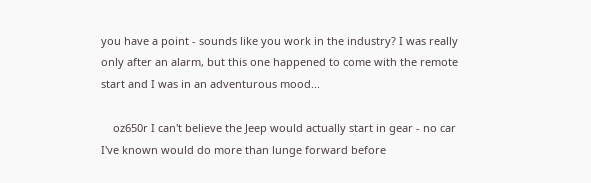you have a point - sounds like you work in the industry? I was really only after an alarm, but this one happened to come with the remote start and I was in an adventurous mood...

    oz650r I can't believe the Jeep would actually start in gear - no car I've known would do more than lunge forward before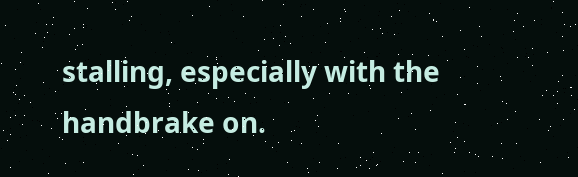stalling, especially with the handbrake on.